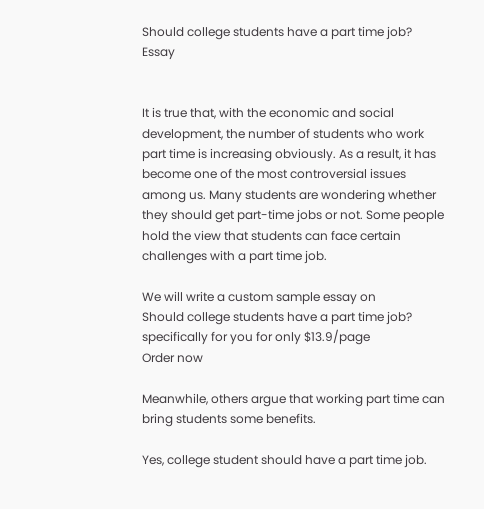Should college students have a part time job? Essay


It is true that, with the economic and social development, the number of students who work part time is increasing obviously. As a result, it has become one of the most controversial issues among us. Many students are wondering whether they should get part-time jobs or not. Some people hold the view that students can face certain challenges with a part time job.

We will write a custom sample essay on
Should college students have a part time job?
specifically for you for only $13.9/page
Order now

Meanwhile, others argue that working part time can bring students some benefits.

Yes, college student should have a part time job.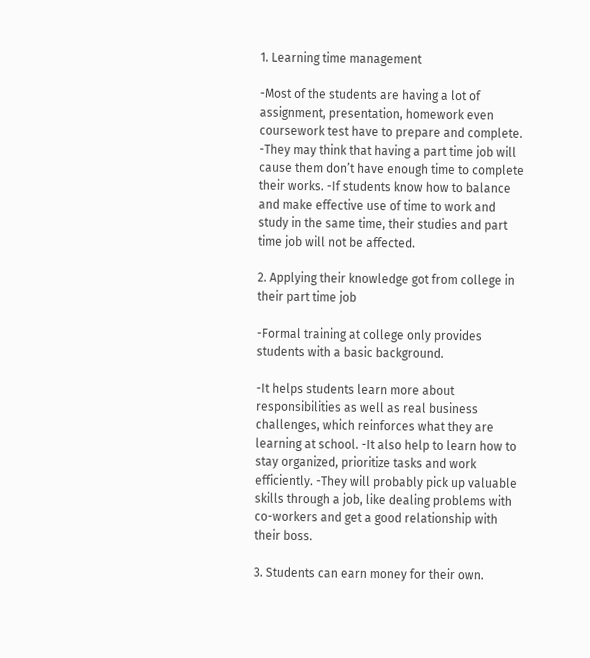1. Learning time management

-Most of the students are having a lot of assignment, presentation, homework even coursework test have to prepare and complete. -They may think that having a part time job will cause them don’t have enough time to complete their works. -If students know how to balance and make effective use of time to work and study in the same time, their studies and part time job will not be affected.

2. Applying their knowledge got from college in their part time job

-Formal training at college only provides students with a basic background.

-It helps students learn more about responsibilities as well as real business challenges, which reinforces what they are learning at school. -It also help to learn how to stay organized, prioritize tasks and work efficiently. -They will probably pick up valuable skills through a job, like dealing problems with co-workers and get a good relationship with their boss.

3. Students can earn money for their own.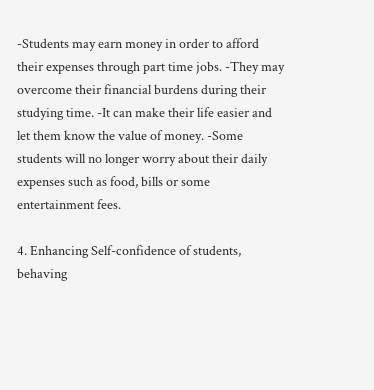-Students may earn money in order to afford their expenses through part time jobs. -They may overcome their financial burdens during their studying time. -It can make their life easier and let them know the value of money. -Some students will no longer worry about their daily expenses such as food, bills or some entertainment fees.

4. Enhancing Self-confidence of students, behaving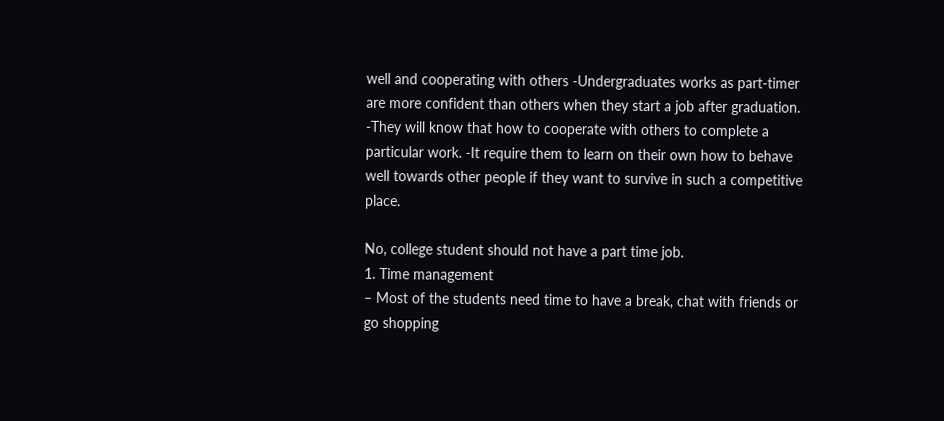well and cooperating with others -Undergraduates works as part-timer are more confident than others when they start a job after graduation. -They will know that how to cooperate with others to complete a particular work. -It require them to learn on their own how to behave well towards other people if they want to survive in such a competitive place.

No, college student should not have a part time job.
1. Time management
– Most of the students need time to have a break, chat with friends or go shopping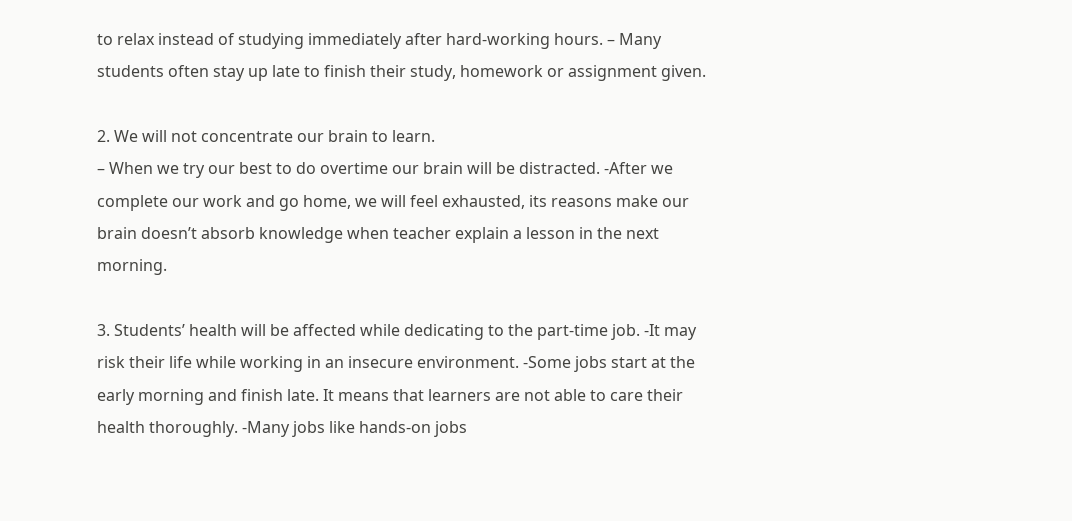to relax instead of studying immediately after hard-working hours. – Many students often stay up late to finish their study, homework or assignment given.

2. We will not concentrate our brain to learn.
– When we try our best to do overtime our brain will be distracted. -After we complete our work and go home, we will feel exhausted, its reasons make our brain doesn’t absorb knowledge when teacher explain a lesson in the next morning.

3. Students’ health will be affected while dedicating to the part-time job. -It may risk their life while working in an insecure environment. -Some jobs start at the early morning and finish late. It means that learners are not able to care their health thoroughly. -Many jobs like hands-on jobs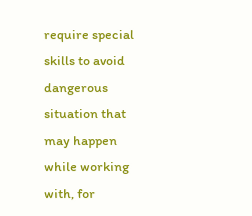require special skills to avoid dangerous situation that may happen while working with, for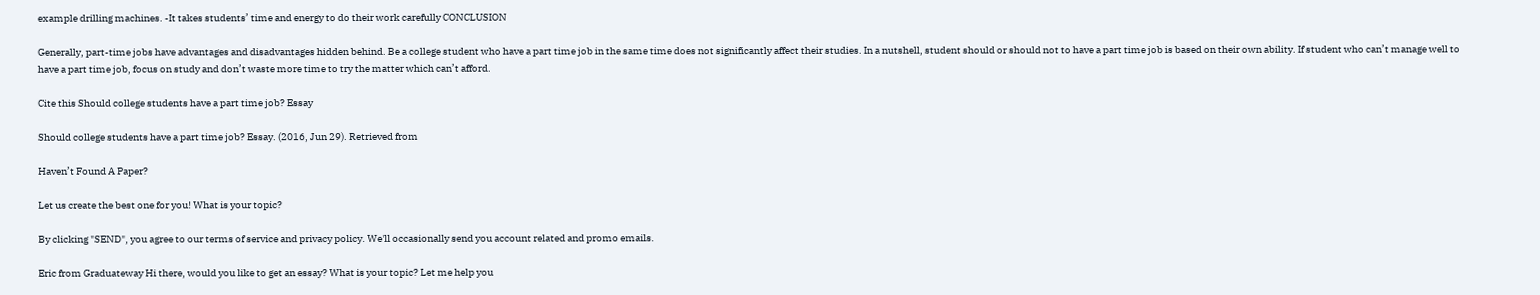example drilling machines. -It takes students’ time and energy to do their work carefully CONCLUSION

Generally, part-time jobs have advantages and disadvantages hidden behind. Be a college student who have a part time job in the same time does not significantly affect their studies. In a nutshell, student should or should not to have a part time job is based on their own ability. If student who can’t manage well to have a part time job, focus on study and don’t waste more time to try the matter which can’t afford.

Cite this Should college students have a part time job? Essay

Should college students have a part time job? Essay. (2016, Jun 29). Retrieved from

Haven’t Found A Paper?

Let us create the best one for you! What is your topic?

By clicking "SEND", you agree to our terms of service and privacy policy. We'll occasionally send you account related and promo emails.

Eric from Graduateway Hi there, would you like to get an essay? What is your topic? Let me help you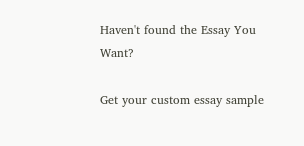Haven't found the Essay You Want?

Get your custom essay sample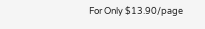For Only $13.90/page